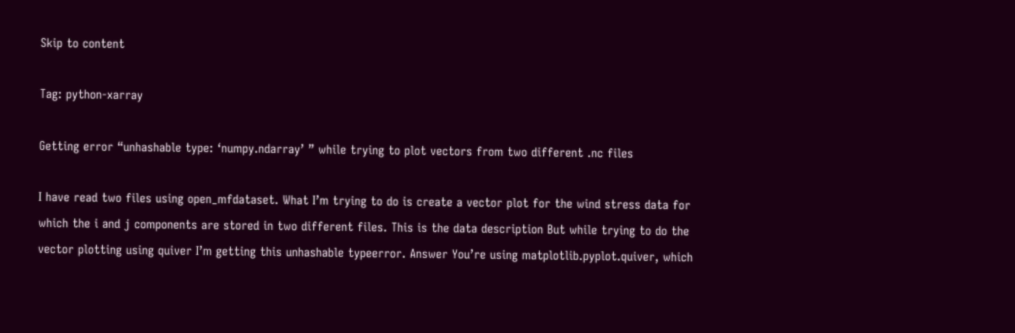Skip to content

Tag: python-xarray

Getting error “unhashable type: ‘numpy.ndarray’ ” while trying to plot vectors from two different .nc files

I have read two files using open_mfdataset. What I’m trying to do is create a vector plot for the wind stress data for which the i and j components are stored in two different files. This is the data description But while trying to do the vector plotting using quiver I’m getting this unhashable typeerror. Answer You’re using matplotlib.pyplot.quiver, which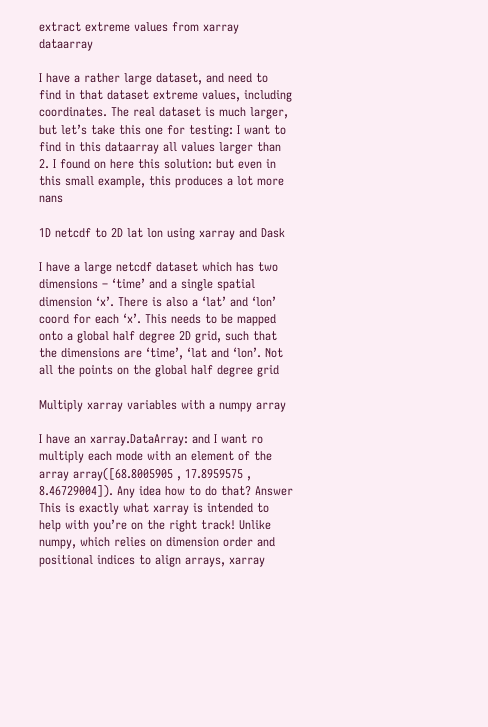extract extreme values from xarray dataarray

I have a rather large dataset, and need to find in that dataset extreme values, including coordinates. The real dataset is much larger, but let’s take this one for testing: I want to find in this dataarray all values larger than 2. I found on here this solution: but even in this small example, this produces a lot more nans

1D netcdf to 2D lat lon using xarray and Dask

I have a large netcdf dataset which has two dimensions – ‘time’ and a single spatial dimension ‘x’. There is also a ‘lat’ and ‘lon’ coord for each ‘x’. This needs to be mapped onto a global half degree 2D grid, such that the dimensions are ‘time’, ‘lat and ‘lon’. Not all the points on the global half degree grid

Multiply xarray variables with a numpy array

I have an xarray.DataArray: and I want ro multiply each mode with an element of the array array([68.8005905 , 17.8959575 , 8.46729004]). Any idea how to do that? Answer This is exactly what xarray is intended to help with you’re on the right track! Unlike numpy, which relies on dimension order and positional indices to align arrays, xarray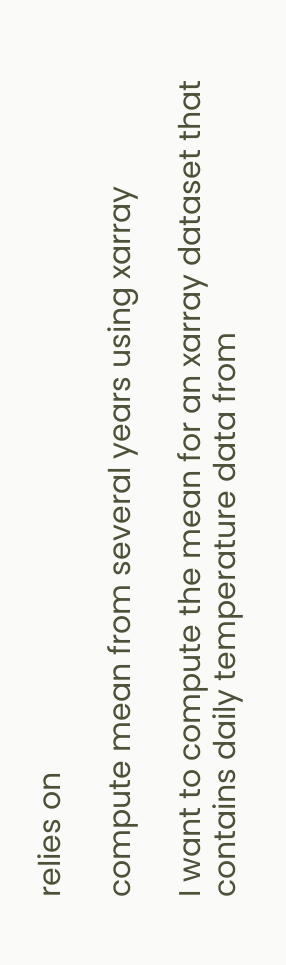relies on

compute mean from several years using xarray

I want to compute the mean for an xarray dataset that contains daily temperature data from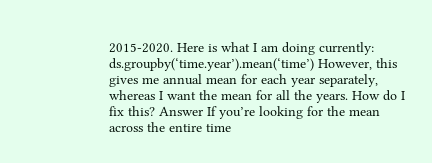2015-2020. Here is what I am doing currently: ds.groupby(‘time.year’).mean(‘time’) However, this gives me annual mean for each year separately, whereas I want the mean for all the years. How do I fix this? Answer If you’re looking for the mean across the entire time